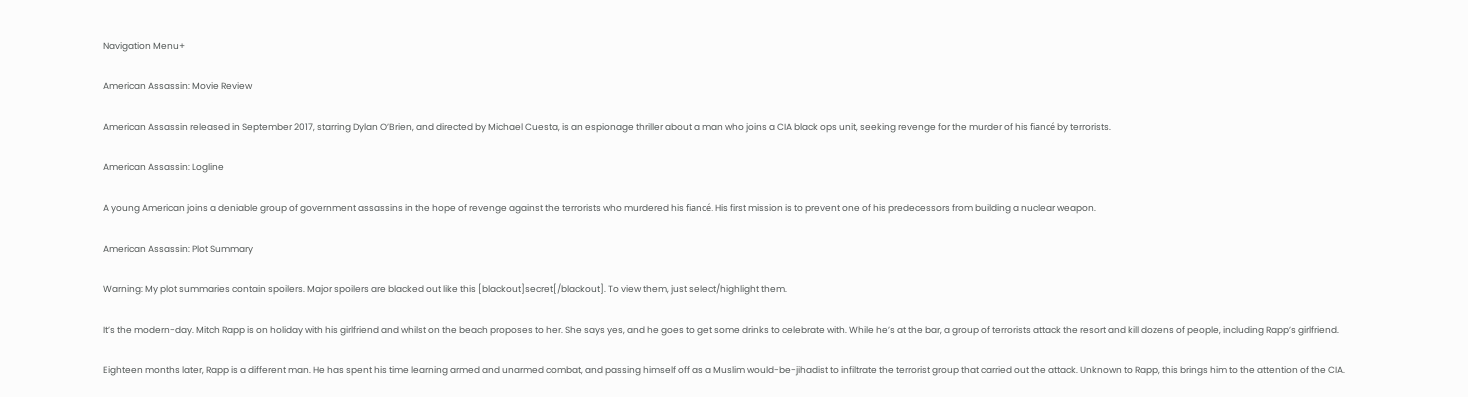Navigation Menu+

American Assassin: Movie Review

American Assassin released in September 2017, starring Dylan O’Brien, and directed by Michael Cuesta, is an espionage thriller about a man who joins a CIA black ops unit, seeking revenge for the murder of his fiancé by terrorists.

American Assassin: Logline

A young American joins a deniable group of government assassins in the hope of revenge against the terrorists who murdered his fiancé. His first mission is to prevent one of his predecessors from building a nuclear weapon.

American Assassin: Plot Summary

Warning: My plot summaries contain spoilers. Major spoilers are blacked out like this [blackout]secret[/blackout]. To view them, just select/highlight them.

It’s the modern-day. Mitch Rapp is on holiday with his girlfriend and whilst on the beach proposes to her. She says yes, and he goes to get some drinks to celebrate with. While he’s at the bar, a group of terrorists attack the resort and kill dozens of people, including Rapp’s girlfriend.

Eighteen months later, Rapp is a different man. He has spent his time learning armed and unarmed combat, and passing himself off as a Muslim would-be-jihadist to infiltrate the terrorist group that carried out the attack. Unknown to Rapp, this brings him to the attention of the CIA.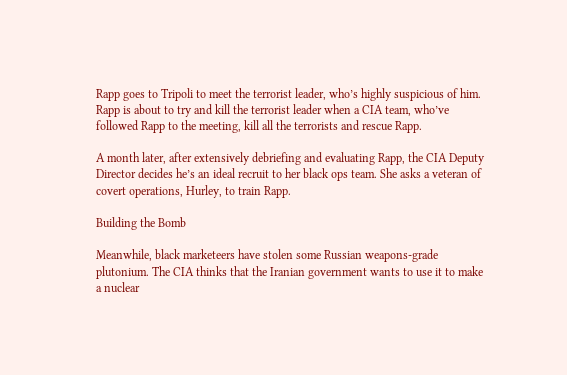Rapp goes to Tripoli to meet the terrorist leader, who’s highly suspicious of him. Rapp is about to try and kill the terrorist leader when a CIA team, who’ve followed Rapp to the meeting, kill all the terrorists and rescue Rapp.

A month later, after extensively debriefing and evaluating Rapp, the CIA Deputy Director decides he’s an ideal recruit to her black ops team. She asks a veteran of covert operations, Hurley, to train Rapp.

Building the Bomb

Meanwhile, black marketeers have stolen some Russian weapons-grade plutonium. The CIA thinks that the Iranian government wants to use it to make a nuclear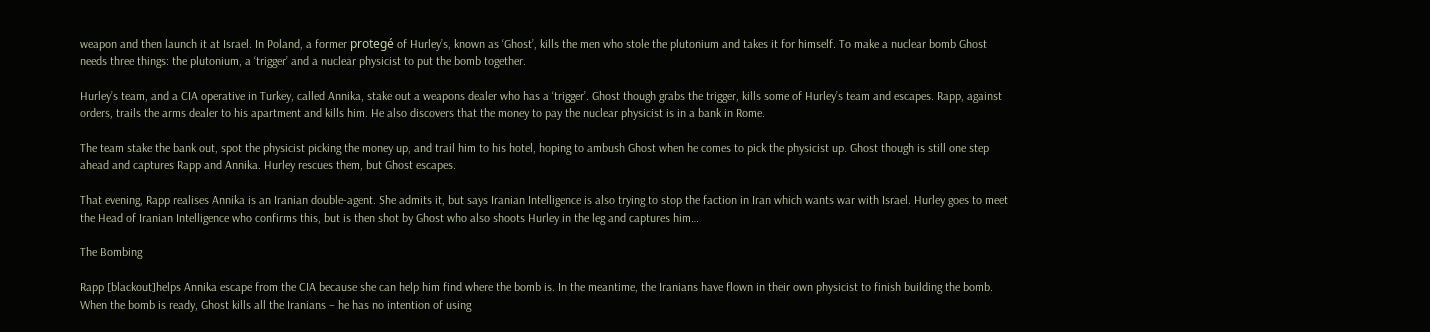weapon and then launch it at Israel. In Poland, a former protegé of Hurley’s, known as ‘Ghost’, kills the men who stole the plutonium and takes it for himself. To make a nuclear bomb Ghost needs three things: the plutonium, a ‘trigger’ and a nuclear physicist to put the bomb together.

Hurley’s team, and a CIA operative in Turkey, called Annika, stake out a weapons dealer who has a ‘trigger’. Ghost though grabs the trigger, kills some of Hurley’s team and escapes. Rapp, against orders, trails the arms dealer to his apartment and kills him. He also discovers that the money to pay the nuclear physicist is in a bank in Rome.

The team stake the bank out, spot the physicist picking the money up, and trail him to his hotel, hoping to ambush Ghost when he comes to pick the physicist up. Ghost though is still one step ahead and captures Rapp and Annika. Hurley rescues them, but Ghost escapes.

That evening, Rapp realises Annika is an Iranian double-agent. She admits it, but says Iranian Intelligence is also trying to stop the faction in Iran which wants war with Israel. Hurley goes to meet the Head of Iranian Intelligence who confirms this, but is then shot by Ghost who also shoots Hurley in the leg and captures him…

The Bombing

Rapp [blackout]helps Annika escape from the CIA because she can help him find where the bomb is. In the meantime, the Iranians have flown in their own physicist to finish building the bomb. When the bomb is ready, Ghost kills all the Iranians – he has no intention of using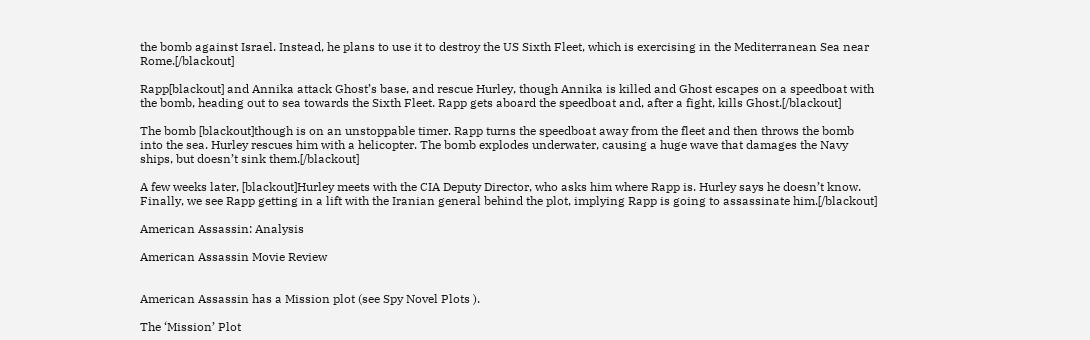the bomb against Israel. Instead, he plans to use it to destroy the US Sixth Fleet, which is exercising in the Mediterranean Sea near Rome.[/blackout]

Rapp[blackout] and Annika attack Ghost’s base, and rescue Hurley, though Annika is killed and Ghost escapes on a speedboat with the bomb, heading out to sea towards the Sixth Fleet. Rapp gets aboard the speedboat and, after a fight, kills Ghost.[/blackout]

The bomb [blackout]though is on an unstoppable timer. Rapp turns the speedboat away from the fleet and then throws the bomb into the sea. Hurley rescues him with a helicopter. The bomb explodes underwater, causing a huge wave that damages the Navy ships, but doesn’t sink them.[/blackout]

A few weeks later, [blackout]Hurley meets with the CIA Deputy Director, who asks him where Rapp is. Hurley says he doesn’t know. Finally, we see Rapp getting in a lift with the Iranian general behind the plot, implying Rapp is going to assassinate him.[/blackout]

American Assassin: Analysis

American Assassin Movie Review


American Assassin has a Mission plot (see Spy Novel Plots ).

The ‘Mission’ Plot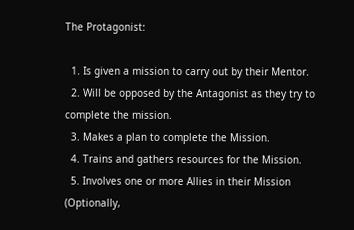The Protagonist:

  1. Is given a mission to carry out by their Mentor.
  2. Will be opposed by the Antagonist as they try to complete the mission.
  3. Makes a plan to complete the Mission.
  4. Trains and gathers resources for the Mission.
  5. Involves one or more Allies in their Mission (Optionally,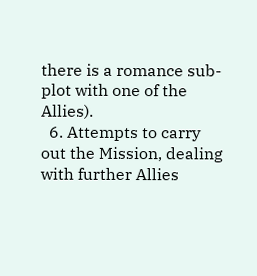there is a romance sub-plot with one of the Allies).
  6. Attempts to carry out the Mission, dealing with further Allies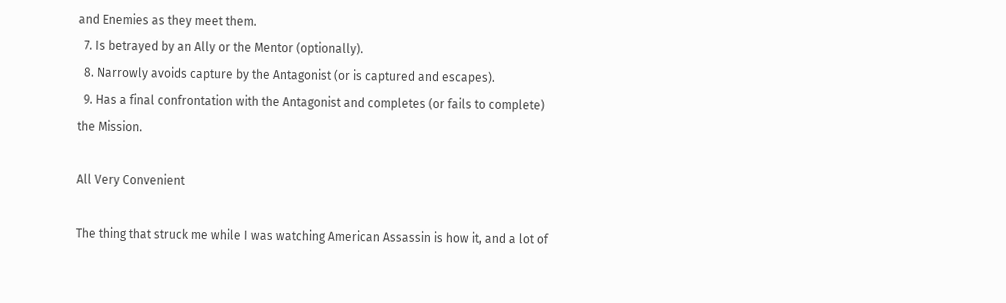and Enemies as they meet them.
  7. Is betrayed by an Ally or the Mentor (optionally).
  8. Narrowly avoids capture by the Antagonist (or is captured and escapes).
  9. Has a final confrontation with the Antagonist and completes (or fails to complete) the Mission.

All Very Convenient

The thing that struck me while I was watching American Assassin is how it, and a lot of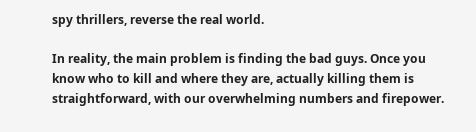spy thrillers, reverse the real world.

In reality, the main problem is finding the bad guys. Once you know who to kill and where they are, actually killing them is straightforward, with our overwhelming numbers and firepower.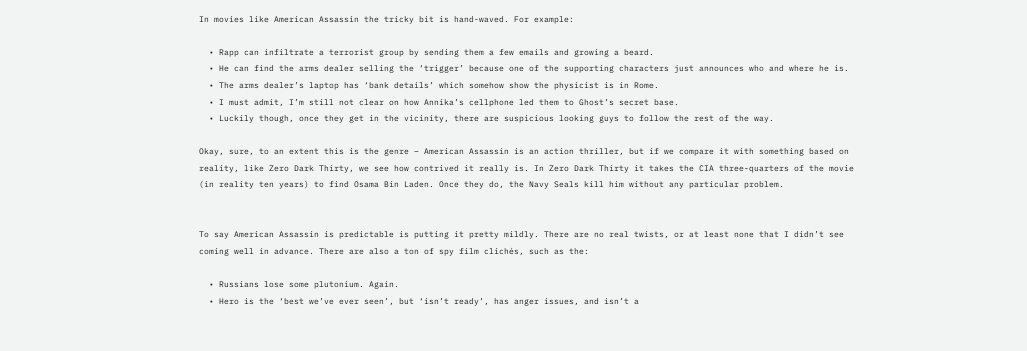In movies like American Assassin the tricky bit is hand-waved. For example:

  • Rapp can infiltrate a terrorist group by sending them a few emails and growing a beard.
  • He can find the arms dealer selling the ‘trigger’ because one of the supporting characters just announces who and where he is.
  • The arms dealer’s laptop has ‘bank details’ which somehow show the physicist is in Rome.
  • I must admit, I’m still not clear on how Annika’s cellphone led them to Ghost’s secret base.
  • Luckily though, once they get in the vicinity, there are suspicious looking guys to follow the rest of the way.

Okay, sure, to an extent this is the genre – American Assassin is an action thriller, but if we compare it with something based on reality, like Zero Dark Thirty, we see how contrived it really is. In Zero Dark Thirty it takes the CIA three-quarters of the movie (in reality ten years) to find Osama Bin Laden. Once they do, the Navy Seals kill him without any particular problem.


To say American Assassin is predictable is putting it pretty mildly. There are no real twists, or at least none that I didn’t see coming well in advance. There are also a ton of spy film clichés, such as the:

  • Russians lose some plutonium. Again.
  • Hero is the ‘best we’ve ever seen’, but ‘isn’t ready’, has anger issues, and isn’t a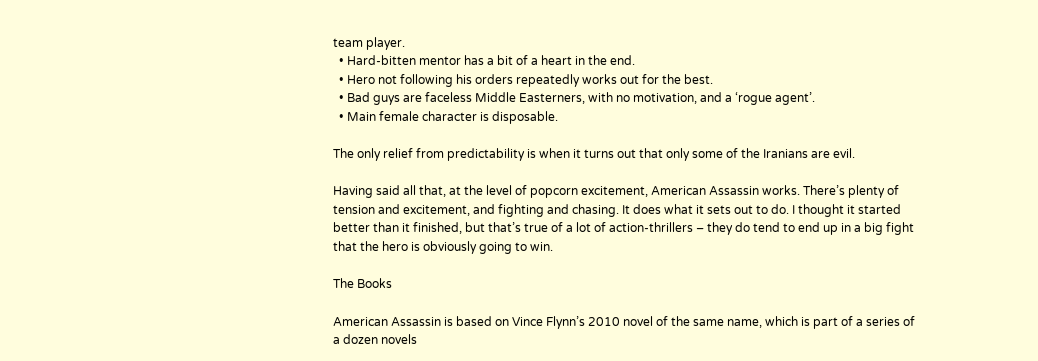team player.
  • Hard-bitten mentor has a bit of a heart in the end.
  • Hero not following his orders repeatedly works out for the best.
  • Bad guys are faceless Middle Easterners, with no motivation, and a ‘rogue agent’.
  • Main female character is disposable.

The only relief from predictability is when it turns out that only some of the Iranians are evil.

Having said all that, at the level of popcorn excitement, American Assassin works. There’s plenty of tension and excitement, and fighting and chasing. It does what it sets out to do. I thought it started better than it finished, but that’s true of a lot of action-thrillers – they do tend to end up in a big fight that the hero is obviously going to win.

The Books

American Assassin is based on Vince Flynn’s 2010 novel of the same name, which is part of a series of a dozen novels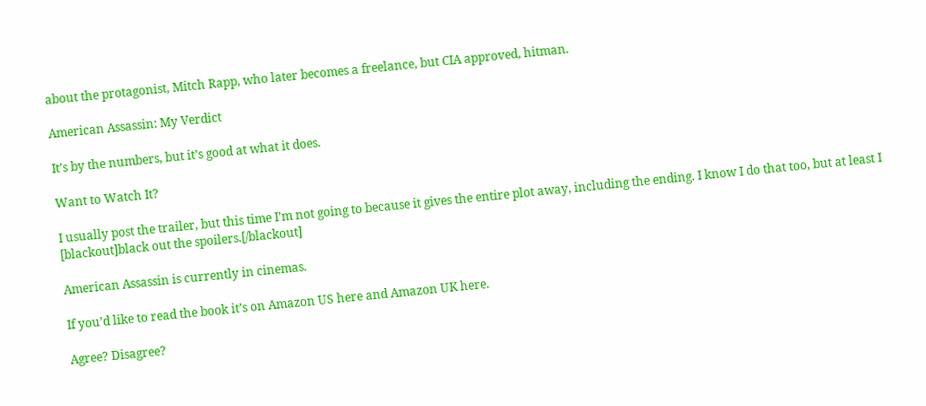about the protagonist, Mitch Rapp, who later becomes a freelance, but CIA approved, hitman.

American Assassin: My Verdict

It’s by the numbers, but it’s good at what it does.

Want to Watch It?

I usually post the trailer, but this time I’m not going to because it gives the entire plot away, including the ending. I know I do that too, but at least I [blackout]black out the spoilers.[/blackout]

American Assassin is currently in cinemas.

If you’d like to read the book it’s on Amazon US here and Amazon UK here.

Agree? Disagree?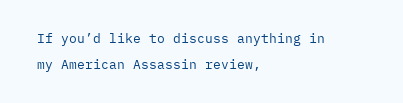If you’d like to discuss anything in my American Assassin review,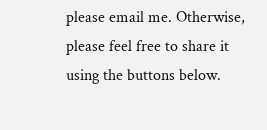please email me. Otherwise, please feel free to share it using the buttons below.